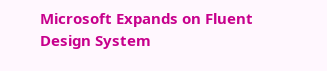Microsoft Expands on Fluent Design System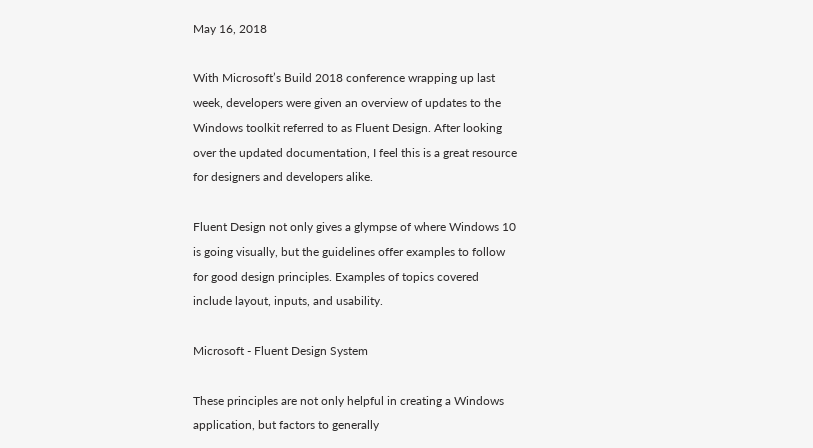May 16, 2018

With Microsoft’s Build 2018 conference wrapping up last week, developers were given an overview of updates to the Windows toolkit referred to as Fluent Design. After looking over the updated documentation, I feel this is a great resource for designers and developers alike.

Fluent Design not only gives a glympse of where Windows 10 is going visually, but the guidelines offer examples to follow for good design principles. Examples of topics covered include layout, inputs, and usability.

Microsoft - Fluent Design System

These principles are not only helpful in creating a Windows application, but factors to generally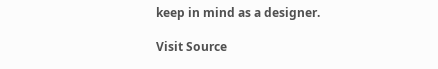keep in mind as a designer.

Visit Source